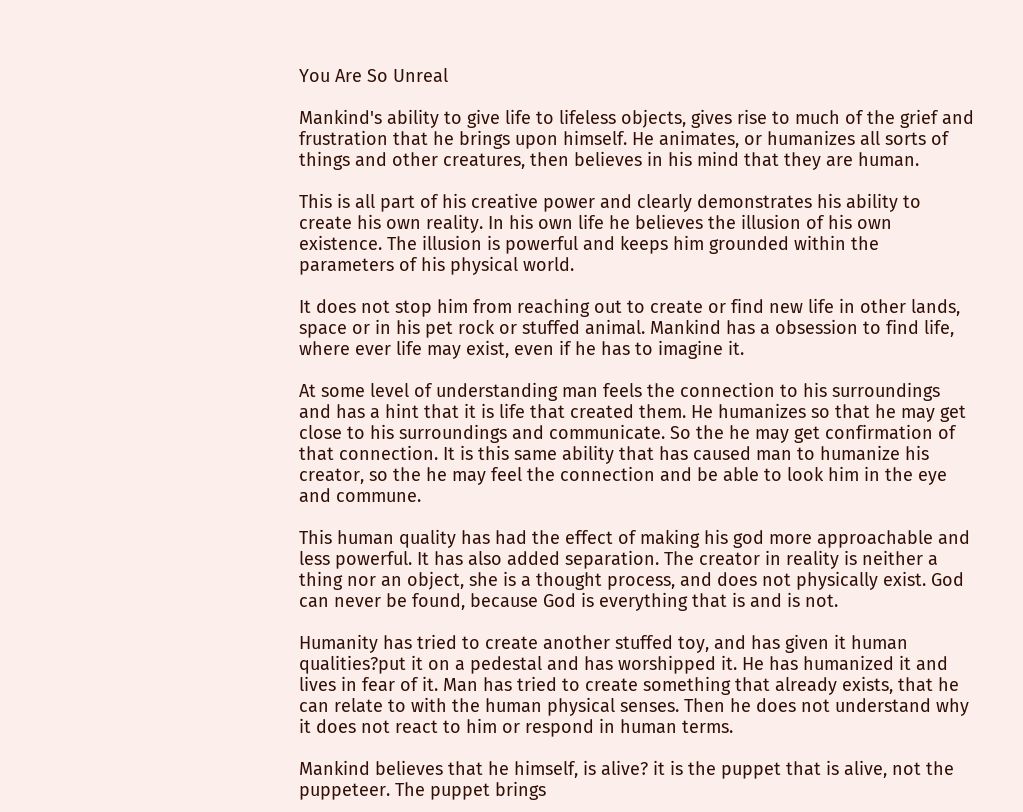You Are So Unreal

Mankind's ability to give life to lifeless objects, gives rise to much of the grief and frustration that he brings upon himself. He animates, or humanizes all sorts of things and other creatures, then believes in his mind that they are human.

This is all part of his creative power and clearly demonstrates his ability to create his own reality. In his own life he believes the illusion of his own existence. The illusion is powerful and keeps him grounded within the parameters of his physical world.

It does not stop him from reaching out to create or find new life in other lands, space or in his pet rock or stuffed animal. Mankind has a obsession to find life, where ever life may exist, even if he has to imagine it.

At some level of understanding man feels the connection to his surroundings and has a hint that it is life that created them. He humanizes so that he may get close to his surroundings and communicate. So the he may get confirmation of that connection. It is this same ability that has caused man to humanize his creator, so the he may feel the connection and be able to look him in the eye and commune.

This human quality has had the effect of making his god more approachable and less powerful. It has also added separation. The creator in reality is neither a thing nor an object, she is a thought process, and does not physically exist. God can never be found, because God is everything that is and is not.

Humanity has tried to create another stuffed toy, and has given it human qualities?put it on a pedestal and has worshipped it. He has humanized it and lives in fear of it. Man has tried to create something that already exists, that he can relate to with the human physical senses. Then he does not understand why it does not react to him or respond in human terms.

Mankind believes that he himself, is alive? it is the puppet that is alive, not the puppeteer. The puppet brings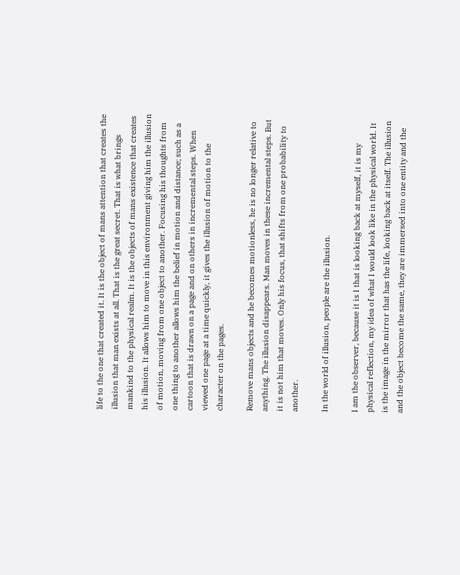life to the one that created it. It is the object of mans attention that creates the illusion that man exists at all. That is the great secret. That is what brings mankind to the physical realm. It is the objects of mans existence that creates his illusion. It allows him to move in this environment giving him the illusion of motion, moving from one object to another. Focusing his thoughts from one thing to another allows him the belief in motion and distance; such as a cartoon that is drawn on a page and on others in incremental steps. When viewed one page at a time quickly, it gives the illusion of motion to the character on the pages.

Remove mans objects and he becomes motionless, he is no longer relative to anything. The illusion disappears. Man moves in these incremental steps. But it is not him that moves. Only his focus, that shifts from one probability to another.

In the world of illusion, people are the illusion.

I am the observer, because it is I that is looking back at myself, it is my physical reflection, my idea of what I would look like in the physical world. It is the image in the mirror that has the life, looking back at itself. The illusion and the object become the same, they are immersed into one entity and the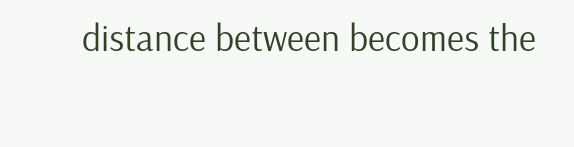distance between becomes the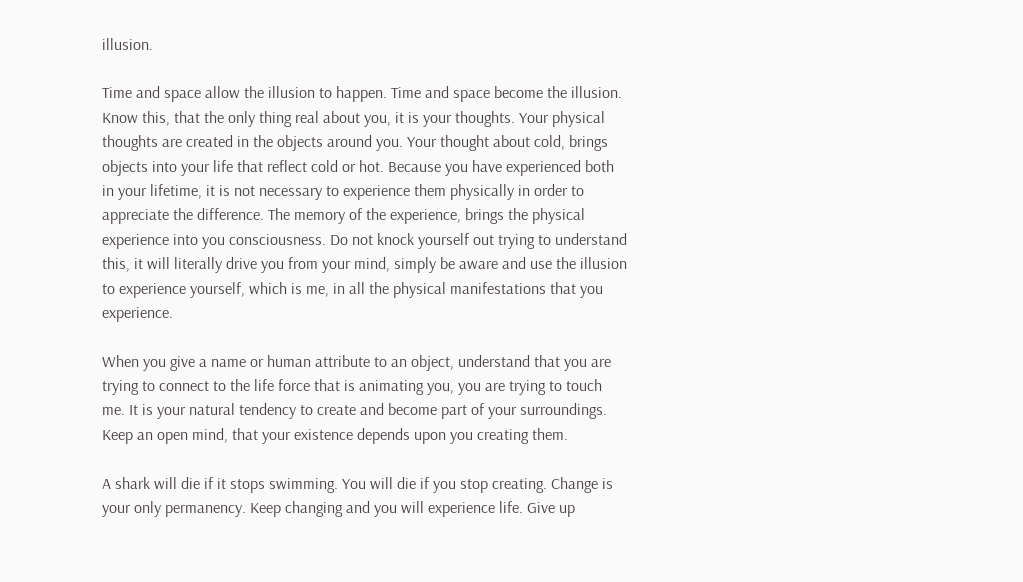illusion.

Time and space allow the illusion to happen. Time and space become the illusion. Know this, that the only thing real about you, it is your thoughts. Your physical thoughts are created in the objects around you. Your thought about cold, brings objects into your life that reflect cold or hot. Because you have experienced both in your lifetime, it is not necessary to experience them physically in order to appreciate the difference. The memory of the experience, brings the physical experience into you consciousness. Do not knock yourself out trying to understand this, it will literally drive you from your mind, simply be aware and use the illusion to experience yourself, which is me, in all the physical manifestations that you experience.

When you give a name or human attribute to an object, understand that you are trying to connect to the life force that is animating you, you are trying to touch me. It is your natural tendency to create and become part of your surroundings. Keep an open mind, that your existence depends upon you creating them.

A shark will die if it stops swimming. You will die if you stop creating. Change is your only permanency. Keep changing and you will experience life. Give up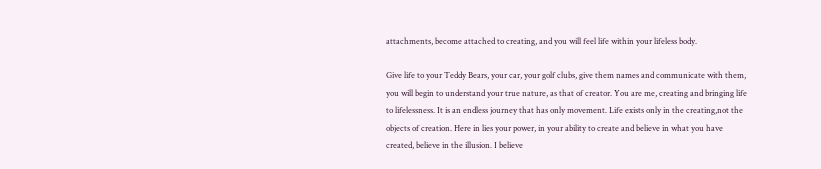attachments, become attached to creating, and you will feel life within your lifeless body.

Give life to your Teddy Bears, your car, your golf clubs, give them names and communicate with them, you will begin to understand your true nature, as that of creator. You are me, creating and bringing life to lifelessness. It is an endless journey that has only movement. Life exists only in the creating,not the objects of creation. Here in lies your power, in your ability to create and believe in what you have created, believe in the illusion. I believe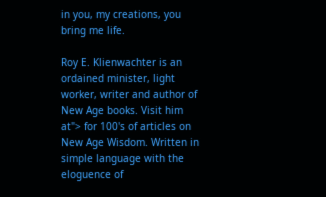in you, my creations, you bring me life.

Roy E. Klienwachter is an ordained minister, light worker, writer and author of New Age books. Visit him at"> for 100's of articles on New Age Wisdom. Written in simple language with the eloguence of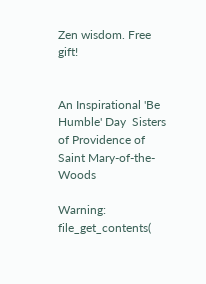Zen wisdom. Free gift!


An Inspirational 'Be Humble' Day  Sisters of Providence of Saint Mary-of-the-Woods

Warning: file_get_contents(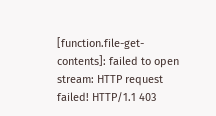[function.file-get-contents]: failed to open stream: HTTP request failed! HTTP/1.1 403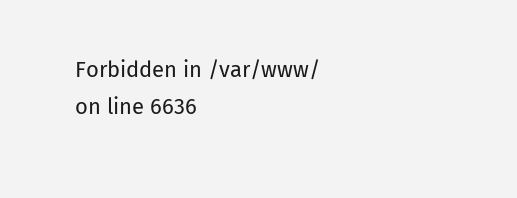Forbidden in /var/www/ on line 6636